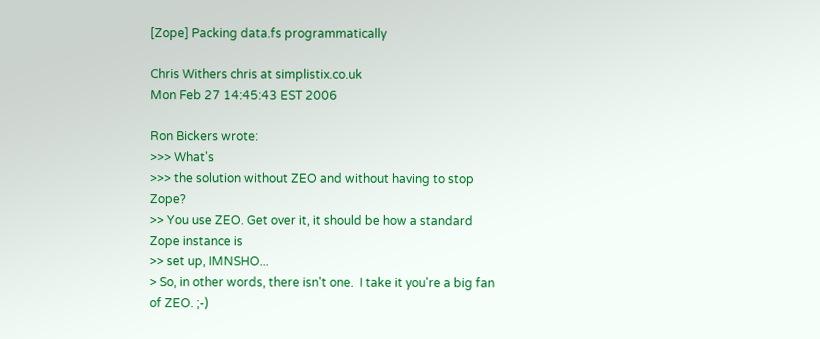[Zope] Packing data.fs programmatically

Chris Withers chris at simplistix.co.uk
Mon Feb 27 14:45:43 EST 2006

Ron Bickers wrote:
>>> What's
>>> the solution without ZEO and without having to stop Zope?
>> You use ZEO. Get over it, it should be how a standard Zope instance is
>> set up, IMNSHO...
> So, in other words, there isn't one.  I take it you're a big fan of ZEO. ;-)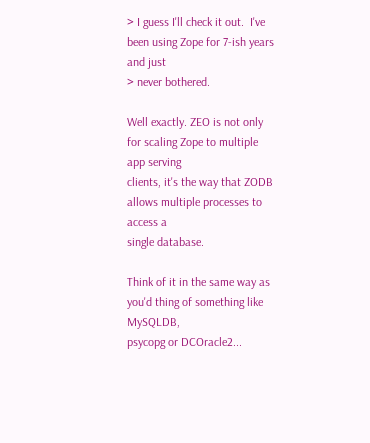> I guess I'll check it out.  I've been using Zope for 7-ish years and just
> never bothered.

Well exactly. ZEO is not only for scaling Zope to multiple app serving
clients, it's the way that ZODB allows multiple processes to access a
single database.

Think of it in the same way as you'd thing of something like MySQLDB,
psycopg or DCOracle2...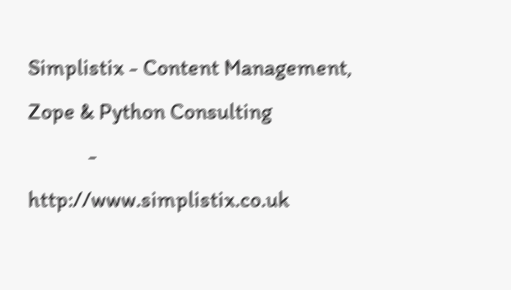Simplistix - Content Management, Zope & Python Consulting
            - http://www.simplistix.co.uk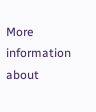More information about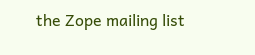the Zope mailing list